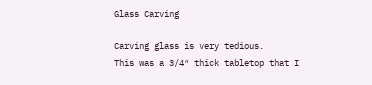Glass Carving

Carving glass is very tedious.
This was a 3/4″ thick tabletop that I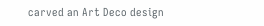carved an Art Deco design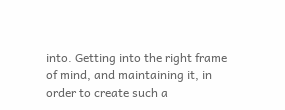into. Getting into the right frame of mind, and maintaining it, in order to create such a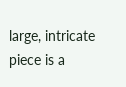large, intricate piece is a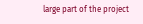large part of the project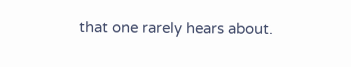that one rarely hears about.